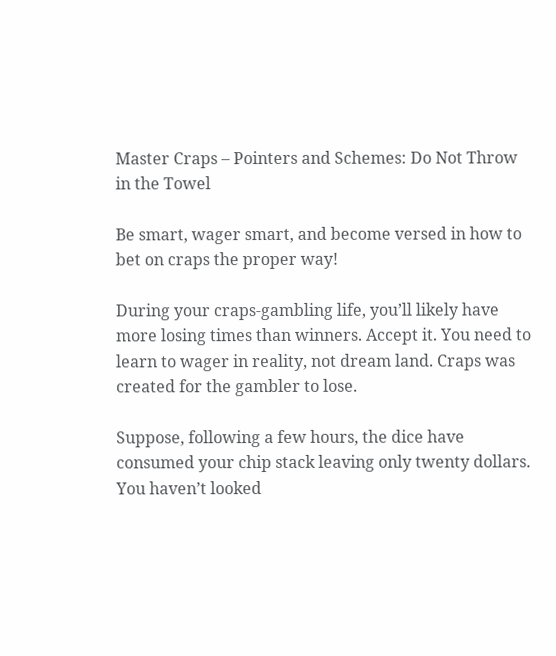Master Craps – Pointers and Schemes: Do Not Throw in the Towel

Be smart, wager smart, and become versed in how to bet on craps the proper way!

During your craps-gambling life, you’ll likely have more losing times than winners. Accept it. You need to learn to wager in reality, not dream land. Craps was created for the gambler to lose.

Suppose, following a few hours, the dice have consumed your chip stack leaving only twenty dollars. You haven’t looked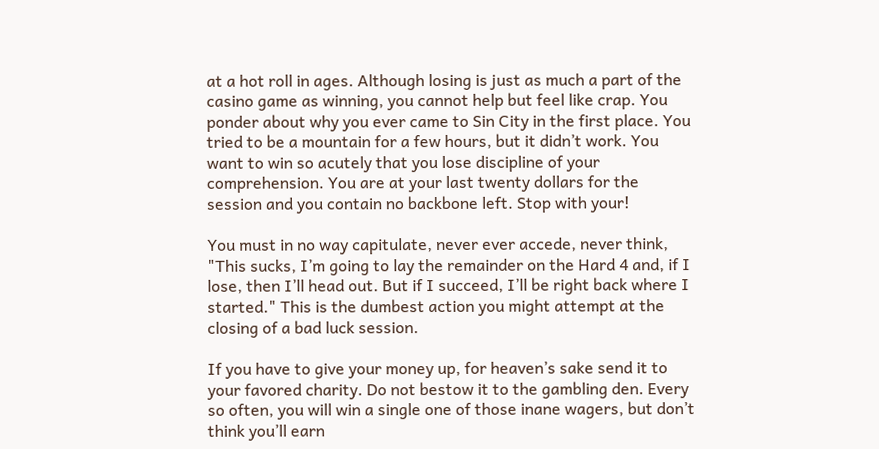at a hot roll in ages. Although losing is just as much a part of the casino game as winning, you cannot help but feel like crap. You ponder about why you ever came to Sin City in the first place. You tried to be a mountain for a few hours, but it didn’t work. You want to win so acutely that you lose discipline of your comprehension. You are at your last twenty dollars for the session and you contain no backbone left. Stop with your!

You must in no way capitulate, never ever accede, never think, "This sucks, I’m going to lay the remainder on the Hard 4 and, if I lose, then I’ll head out. But if I succeed, I’ll be right back where I started." This is the dumbest action you might attempt at the closing of a bad luck session.

If you have to give your money up, for heaven’s sake send it to your favored charity. Do not bestow it to the gambling den. Every so often, you will win a single one of those inane wagers, but don’t think you’ll earn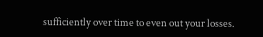sufficiently over time to even out your losses.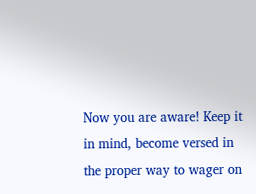Now you are aware! Keep it in mind, become versed in the proper way to wager on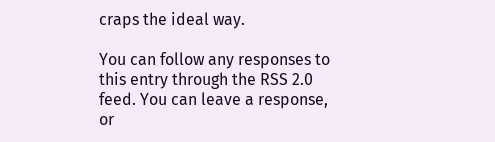craps the ideal way.

You can follow any responses to this entry through the RSS 2.0 feed. You can leave a response, or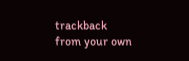trackback from your own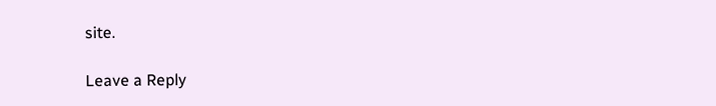site.

Leave a Reply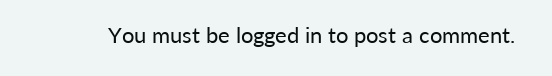You must be logged in to post a comment.